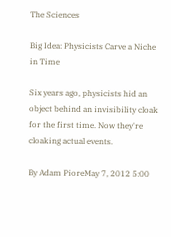The Sciences

Big Idea: Physicists Carve a Niche in Time

Six years ago, physicists hid an object behind an invisibility cloak for the first time. Now they're cloaking actual events.

By Adam PioreMay 7, 2012 5:00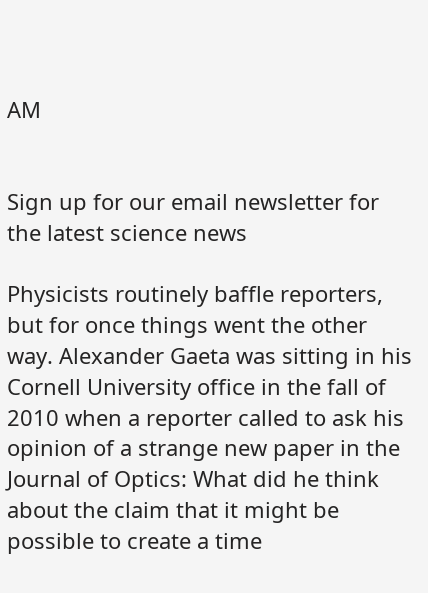AM


Sign up for our email newsletter for the latest science news

Physicists routinely baffle reporters, but for once things went the other way. Alexander Gaeta was sitting in his Cornell University office in the fall of 2010 when a reporter called to ask his opinion of a strange new paper in the Journal of Optics: What did he think about the claim that it might be possible to create a time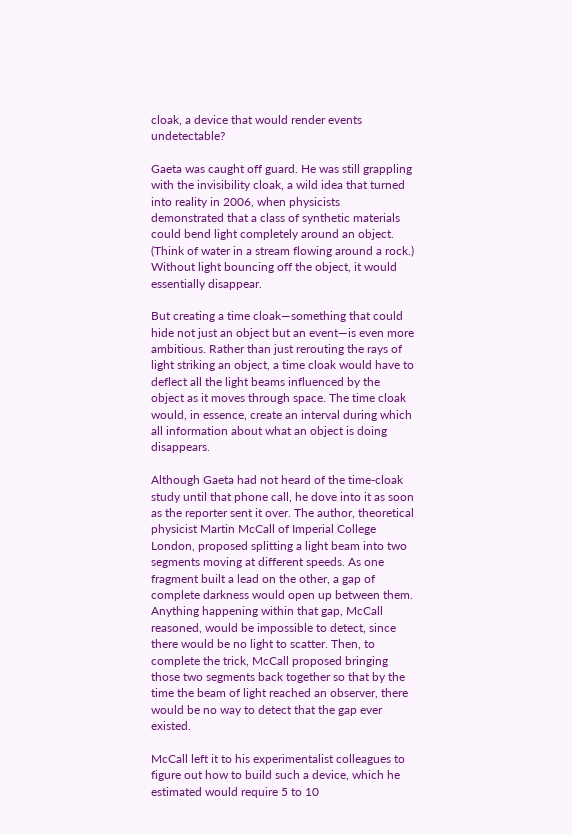cloak, a device that would render events undetectable?

Gaeta was caught off guard. He was still grappling with the invisibility cloak, a wild idea that turned into reality in 2006, when physicists demonstrated that a class of synthetic materials could bend light completely around an object. (Think of water in a stream flowing around a rock.) Without light bouncing off the object, it would essentially disappear.

But creating a time cloak—something that could hide not just an object but an event—is even more ambitious. Rather than just rerouting the rays of light striking an object, a time cloak would have to deflect all the light beams influenced by the object as it moves through space. The time cloak would, in essence, create an interval during which all information about what an object is doing disappears.

Although Gaeta had not heard of the time-cloak study until that phone call, he dove into it as soon as the reporter sent it over. The author, theoretical physicist Martin McCall of Imperial College London, proposed splitting a light beam into two segments moving at different speeds. As one fragment built a lead on the other, a gap of complete darkness would open up between them. Anything happening within that gap, McCall reasoned, would be impossible to detect, since there would be no light to scatter. Then, to complete the trick, McCall proposed bringing those two segments back together so that by the time the beam of light reached an observer, there would be no way to detect that the gap ever existed.

McCall left it to his experimentalist colleagues to figure out how to build such a device, which he estimated would require 5 to 10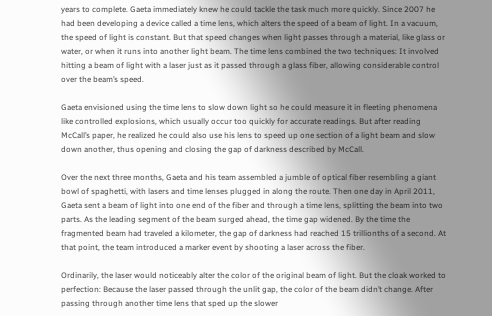years to complete. Gaeta immediately knew he could tackle the task much more quickly. Since 2007 he had been developing a device called a time lens, which alters the speed of a beam of light. In a vacuum, the speed of light is constant. But that speed changes when light passes through a material, like glass or water, or when it runs into another light beam. The time lens combined the two techniques: It involved hitting a beam of light with a laser just as it passed through a glass fiber, allowing considerable control over the beam’s speed.

Gaeta envisioned using the time lens to slow down light so he could measure it in fleeting phenomena like controlled explosions, which usually occur too quickly for accurate readings. But after reading McCall’s paper, he realized he could also use his lens to speed up one section of a light beam and slow down another, thus opening and closing the gap of darkness described by McCall.

Over the next three months, Gaeta and his team assembled a jumble of optical fiber resembling a giant bowl of spaghetti, with lasers and time lenses plugged in along the route. Then one day in April 2011, Gaeta sent a beam of light into one end of the fiber and through a time lens, splitting the beam into two parts. As the leading segment of the beam surged ahead, the time gap widened. By the time the fragmented beam had traveled a kilometer, the gap of darkness had reached 15 trillionths of a second. At that point, the team introduced a marker event by shooting a laser across the fiber.

Ordinarily, the laser would noticeably alter the color of the original beam of light. But the cloak worked to perfection: Because the laser passed through the unlit gap, the color of the beam didn’t change. After passing through another time lens that sped up the slower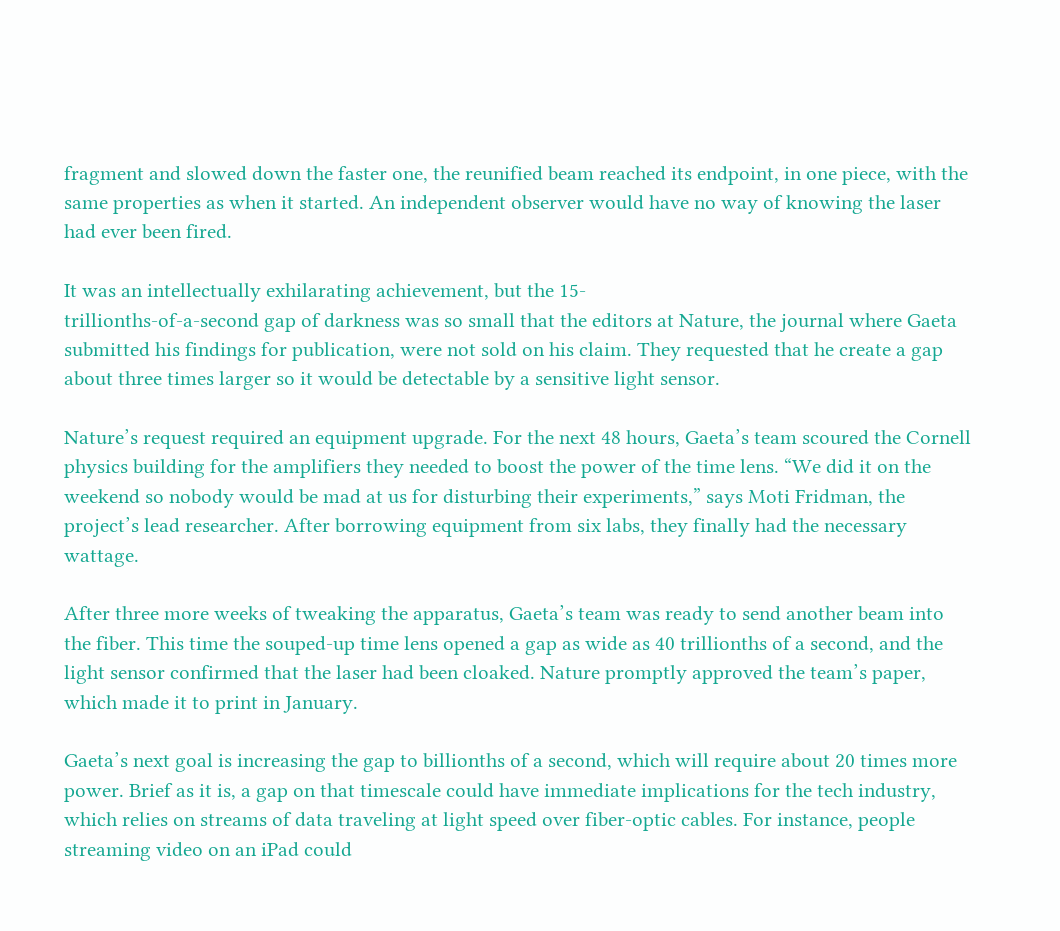fragment and slowed down the faster one, the reunified beam reached its endpoint, in one piece, with the same properties as when it started. An independent observer would have no way of knowing the laser had ever been fired.

It was an intellectually exhilarating achievement, but the 15-
trillionths-of-a-second gap of darkness was so small that the editors at Nature, the journal where Gaeta submitted his findings for publication, were not sold on his claim. They requested that he create a gap about three times larger so it would be detectable by a sensitive light sensor.

Nature’s request required an equipment upgrade. For the next 48 hours, Gaeta’s team scoured the Cornell physics building for the amplifiers they needed to boost the power of the time lens. “We did it on the weekend so nobody would be mad at us for disturbing their experiments,” says Moti Fridman, the project’s lead researcher. After borrowing equipment from six labs, they finally had the necessary wattage.

After three more weeks of tweaking the apparatus, Gaeta’s team was ready to send another beam into the fiber. This time the souped-up time lens opened a gap as wide as 40 trillionths of a second, and the light sensor confirmed that the laser had been cloaked. Nature promptly approved the team’s paper, which made it to print in January.

Gaeta’s next goal is increasing the gap to billionths of a second, which will require about 20 times more power. Brief as it is, a gap on that timescale could have immediate implications for the tech industry, which relies on streams of data traveling at light speed over fiber-optic cables. For instance, people streaming video on an iPad could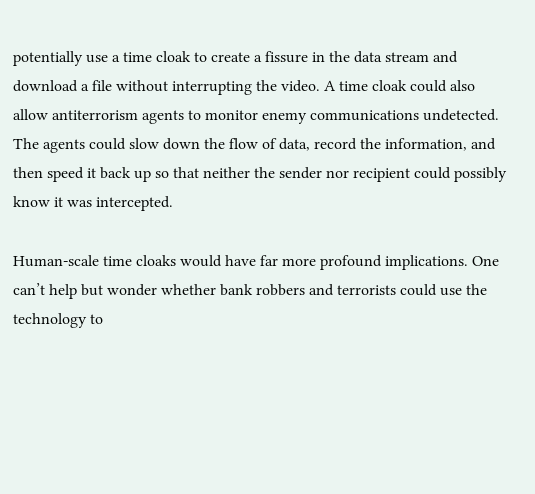potentially use a time cloak to create a fissure in the data stream and download a file without interrupting the video. A time cloak could also allow antiterrorism agents to monitor enemy communications undetected. The agents could slow down the flow of data, record the information, and then speed it back up so that neither the sender nor recipient could possibly know it was intercepted.

Human-scale time cloaks would have far more profound implications. One can’t help but wonder whether bank robbers and terrorists could use the technology to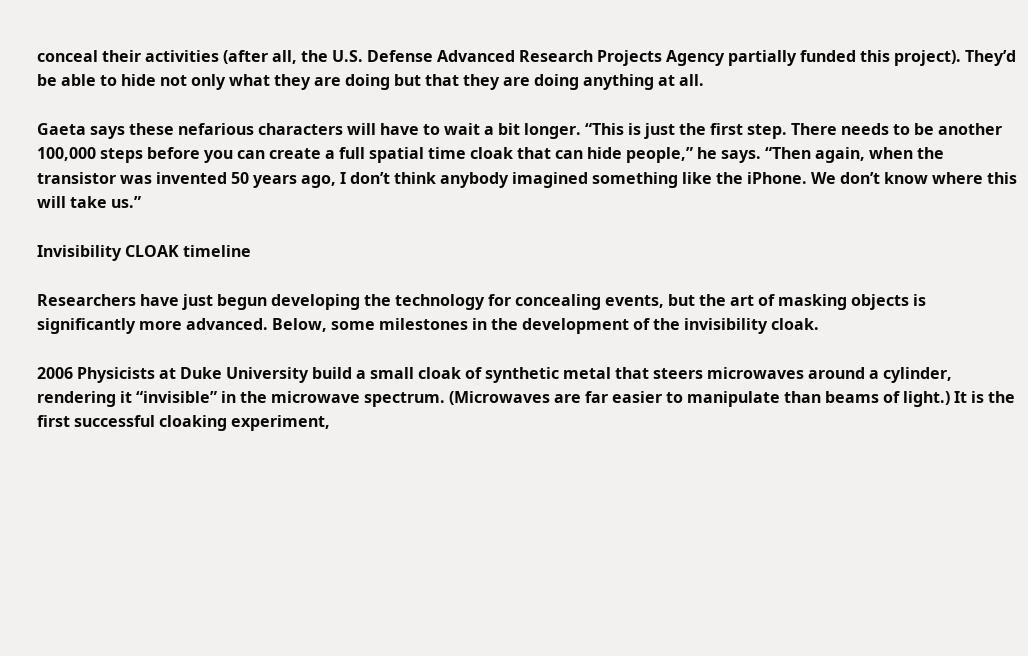conceal their activities (after all, the U.S. Defense Advanced Research Projects Agency partially funded this project). They’d be able to hide not only what they are doing but that they are doing anything at all.

Gaeta says these nefarious characters will have to wait a bit longer. “This is just the first step. There needs to be another 100,000 steps before you can create a full spatial time cloak that can hide people,” he says. “Then again, when the transistor was invented 50 years ago, I don’t think anybody imagined something like the iPhone. We don’t know where this will take us.”

Invisibility CLOAK timeline

Researchers have just begun developing the technology for concealing events, but the art of masking objects is significantly more advanced. Below, some milestones in the development of the invisibility cloak.

2006 Physicists at Duke University build a small cloak of synthetic metal that steers microwaves around a cylinder, rendering it “invisible” in the microwave spectrum. (Microwaves are far easier to manipulate than beams of light.) It is the first successful cloaking experiment,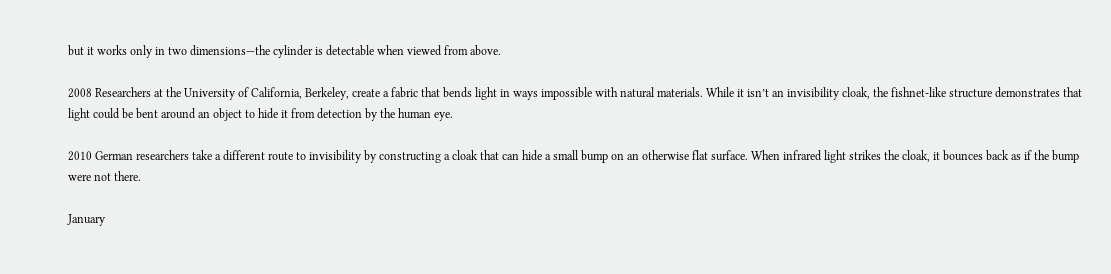but it works only in two dimensions—the cylinder is detectable when viewed from above.

2008 Researchers at the University of California, Berkeley, create a fabric that bends light in ways impossible with natural materials. While it isn’t an invisibility cloak, the fishnet-like structure demonstrates that light could be bent around an object to hide it from detection by the human eye.

2010 German researchers take a different route to invisibility by constructing a cloak that can hide a small bump on an otherwise flat surface. When infrared light strikes the cloak, it bounces back as if the bump were not there.

January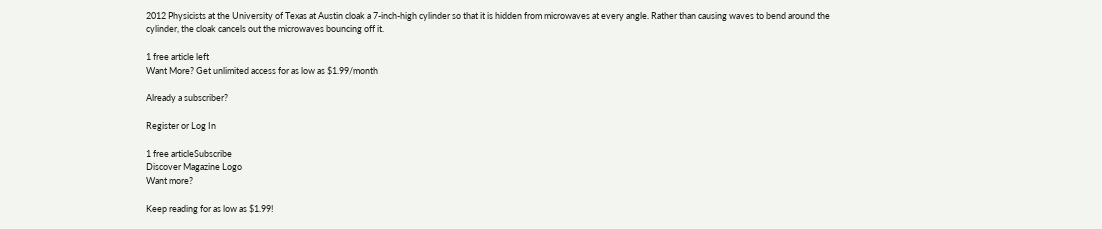2012 Physicists at the University of Texas at Austin cloak a 7-inch-high cylinder so that it is hidden from microwaves at every angle. Rather than causing waves to bend around the cylinder, the cloak cancels out the microwaves bouncing off it.

1 free article left
Want More? Get unlimited access for as low as $1.99/month

Already a subscriber?

Register or Log In

1 free articleSubscribe
Discover Magazine Logo
Want more?

Keep reading for as low as $1.99!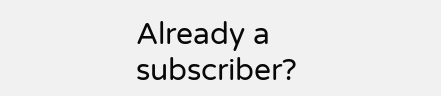Already a subscriber?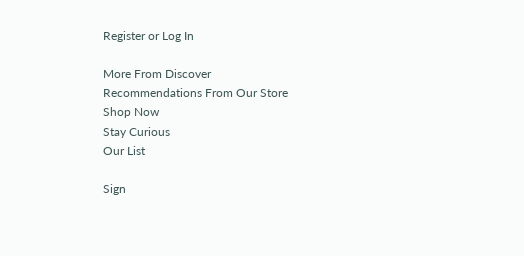Register or Log In

More From Discover
Recommendations From Our Store
Shop Now
Stay Curious
Our List

Sign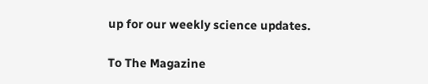up for our weekly science updates.

To The Magazine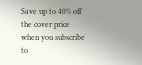Save up to 40% off the cover price when you subscribe to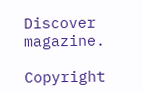Discover magazine.

Copyright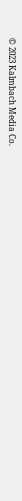© 2023 Kalmbach Media Co.